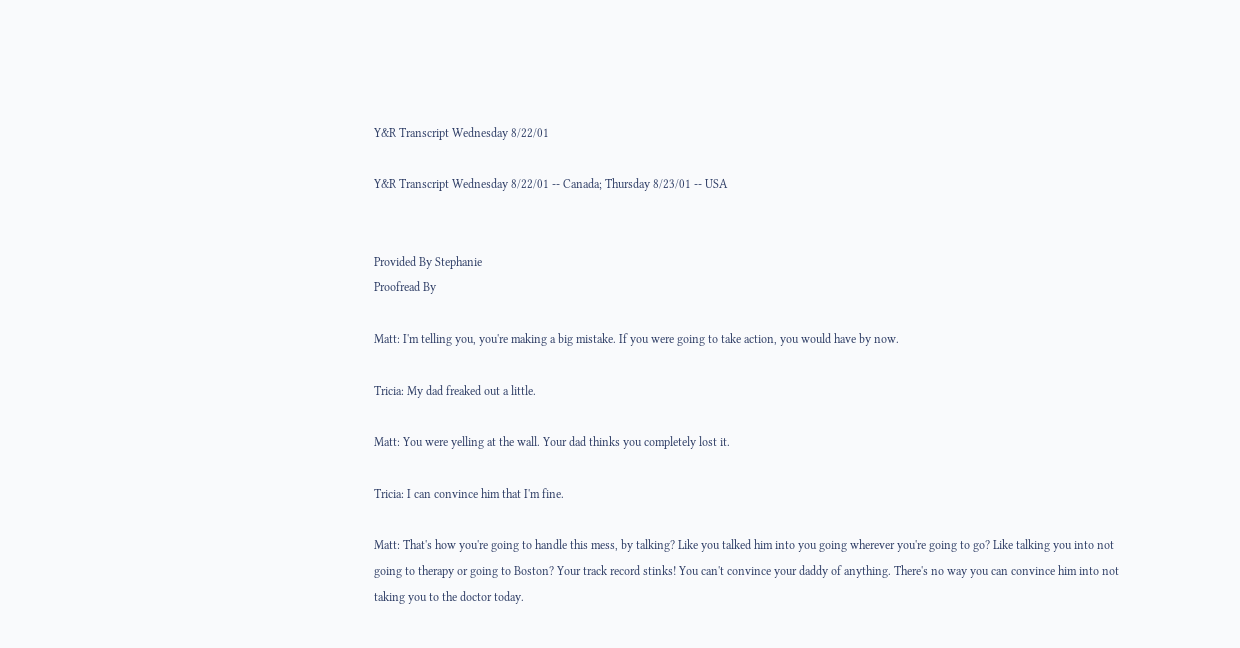Y&R Transcript Wednesday 8/22/01

Y&R Transcript Wednesday 8/22/01 -- Canada; Thursday 8/23/01 -- USA


Provided By Stephanie
Proofread By

Matt: I'm telling you, you're making a big mistake. If you were going to take action, you would have by now.

Tricia: My dad freaked out a little.

Matt: You were yelling at the wall. Your dad thinks you completely lost it.

Tricia: I can convince him that I'm fine.

Matt: That's how you're going to handle this mess, by talking? Like you talked him into you going wherever you're going to go? Like talking you into not going to therapy or going to Boston? Your track record stinks! You can't convince your daddy of anything. There's no way you can convince him into not taking you to the doctor today.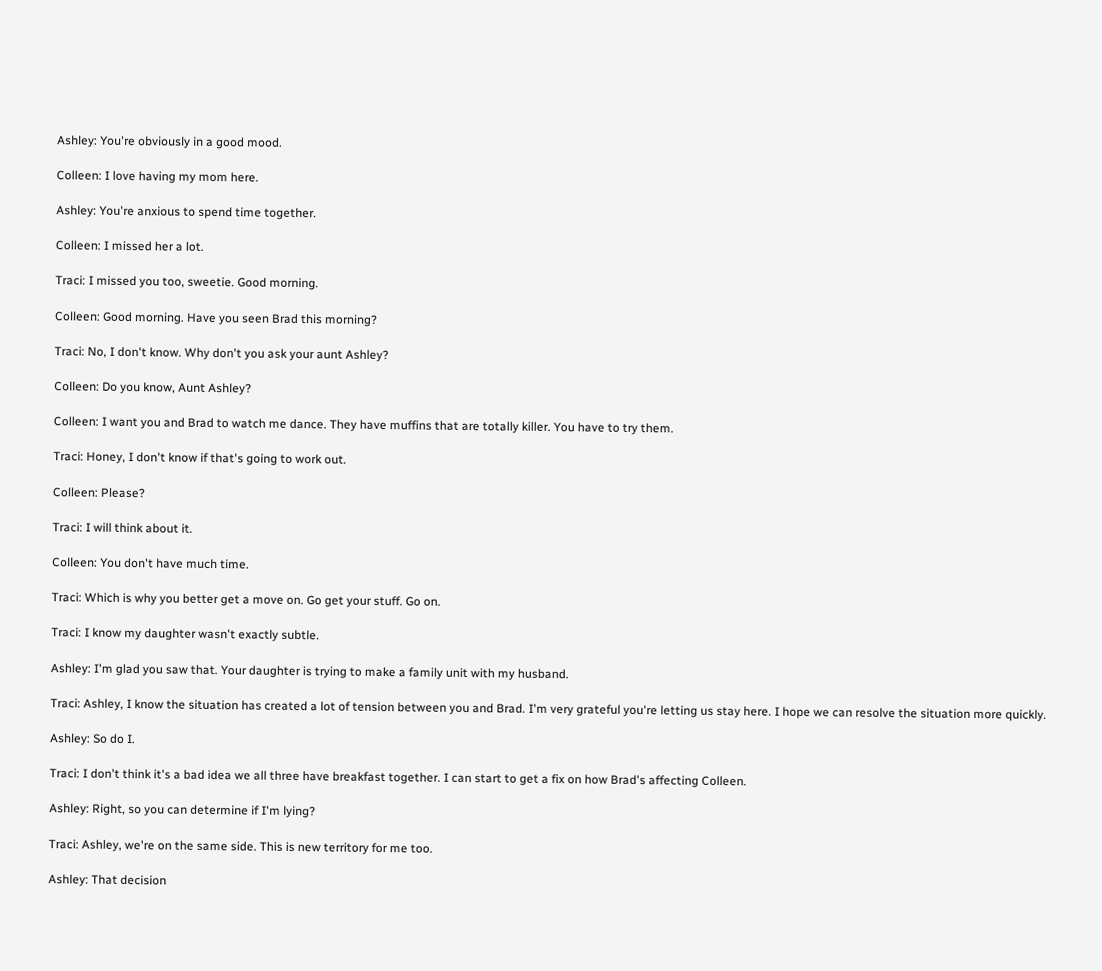Ashley: You're obviously in a good mood.

Colleen: I love having my mom here.

Ashley: You're anxious to spend time together.

Colleen: I missed her a lot.

Traci: I missed you too, sweetie. Good morning.

Colleen: Good morning. Have you seen Brad this morning?

Traci: No, I don't know. Why don't you ask your aunt Ashley?

Colleen: Do you know, Aunt Ashley?

Colleen: I want you and Brad to watch me dance. They have muffins that are totally killer. You have to try them.

Traci: Honey, I don't know if that's going to work out.

Colleen: Please?

Traci: I will think about it.

Colleen: You don't have much time.

Traci: Which is why you better get a move on. Go get your stuff. Go on.

Traci: I know my daughter wasn't exactly subtle.

Ashley: I'm glad you saw that. Your daughter is trying to make a family unit with my husband.

Traci: Ashley, I know the situation has created a lot of tension between you and Brad. I'm very grateful you're letting us stay here. I hope we can resolve the situation more quickly.

Ashley: So do I.

Traci: I don't think it's a bad idea we all three have breakfast together. I can start to get a fix on how Brad's affecting Colleen.

Ashley: Right, so you can determine if I'm lying?

Traci: Ashley, we're on the same side. This is new territory for me too.

Ashley: That decision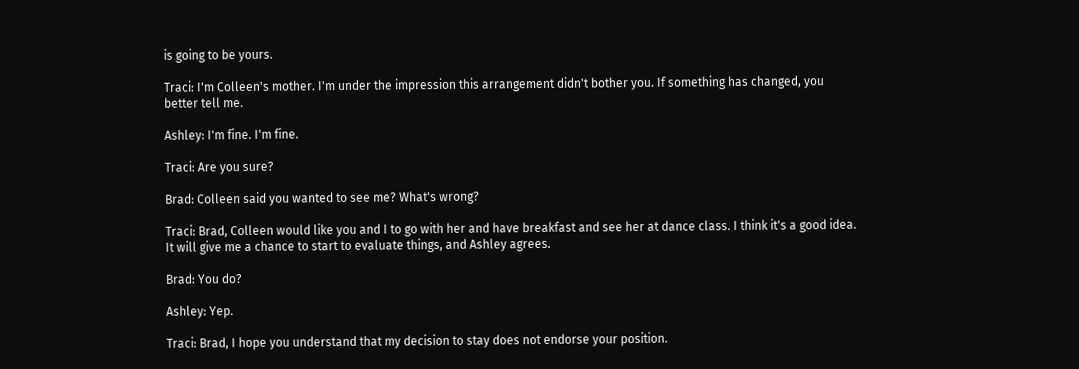is going to be yours.

Traci: I'm Colleen's mother. I'm under the impression this arrangement didn't bother you. If something has changed, you better tell me.

Ashley: I'm fine. I'm fine.

Traci: Are you sure?

Brad: Colleen said you wanted to see me? What's wrong?

Traci: Brad, Colleen would like you and I to go with her and have breakfast and see her at dance class. I think it's a good idea. It will give me a chance to start to evaluate things, and Ashley agrees.

Brad: You do?

Ashley: Yep.

Traci: Brad, I hope you understand that my decision to stay does not endorse your position.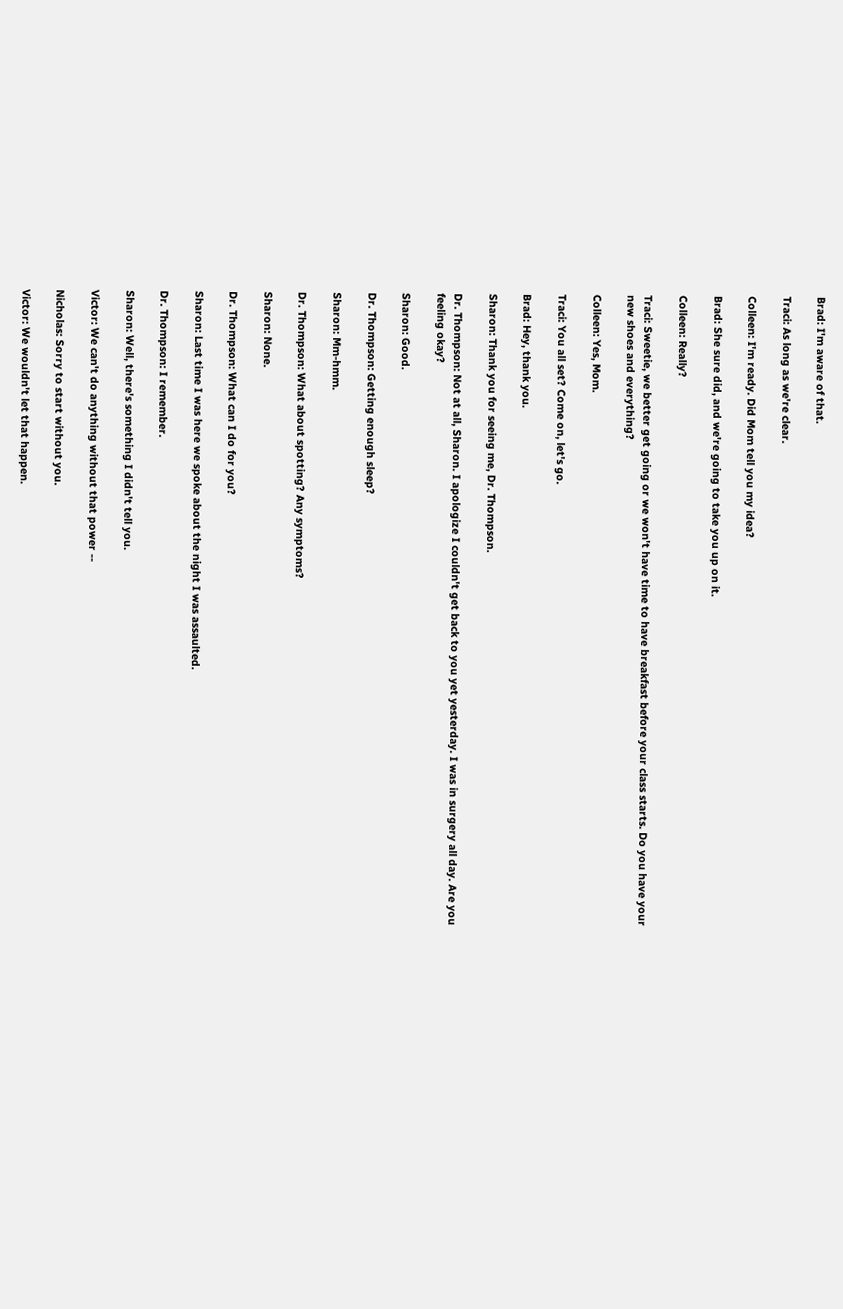Brad: I'm aware of that.

Traci: As long as we're clear.

Colleen: I'm ready. Did Mom tell you my idea?

Brad: She sure did, and we're going to take you up on it.

Colleen: Really?

Traci: Sweetie, we better get going or we won't have time to have breakfast before your class starts. Do you have your new shoes and everything?

Colleen: Yes, Mom.

Traci: You all set? Come on, let's go.

Brad: Hey, thank you.

Sharon: Thank you for seeing me, Dr. Thompson.

Dr. Thompson: Not at all, Sharon. I apologize I couldn't get back to you yet yesterday. I was in surgery all day. Are you feeling okay?

Sharon: Good.

Dr. Thompson: Getting enough sleep?

Sharon: Mm-hmm.

Dr. Thompson: What about spotting? Any symptoms?

Sharon: None.

Dr. Thompson: What can I do for you?

Sharon: Last time I was here we spoke about the night I was assaulted.

Dr. Thompson: I remember.

Sharon: Well, there's something I didn't tell you.

Victor: We can't do anything without that power --

Nicholas: Sorry to start without you.

Victor: We wouldn't let that happen.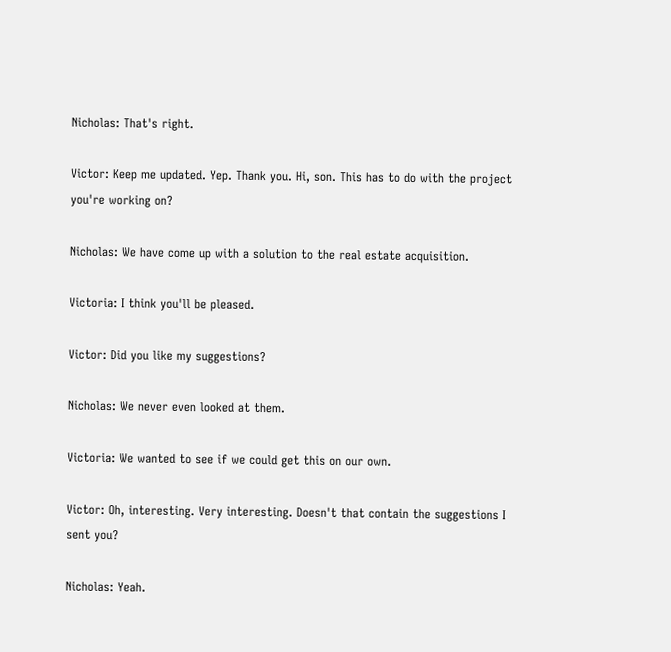Nicholas: That's right.

Victor: Keep me updated. Yep. Thank you. Hi, son. This has to do with the project you're working on?

Nicholas: We have come up with a solution to the real estate acquisition.

Victoria: I think you'll be pleased.

Victor: Did you like my suggestions?

Nicholas: We never even looked at them.

Victoria: We wanted to see if we could get this on our own.

Victor: Oh, interesting. Very interesting. Doesn't that contain the suggestions I sent you?

Nicholas: Yeah.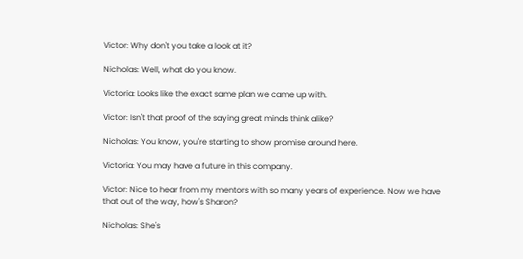Victor: Why don't you take a look at it?

Nicholas: Well, what do you know.

Victoria: Looks like the exact same plan we came up with.

Victor: Isn't that proof of the saying great minds think alike?

Nicholas: You know, you're starting to show promise around here.

Victoria: You may have a future in this company.

Victor: Nice to hear from my mentors with so many years of experience. Now we have that out of the way, how's Sharon?

Nicholas: She's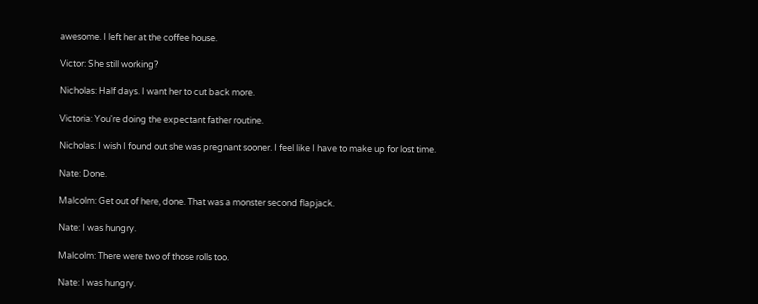awesome. I left her at the coffee house.

Victor: She still working?

Nicholas: Half days. I want her to cut back more.

Victoria: You're doing the expectant father routine.

Nicholas: I wish I found out she was pregnant sooner. I feel like I have to make up for lost time.

Nate: Done.

Malcolm: Get out of here, done. That was a monster second flapjack.

Nate: I was hungry.

Malcolm: There were two of those rolls too.

Nate: I was hungry.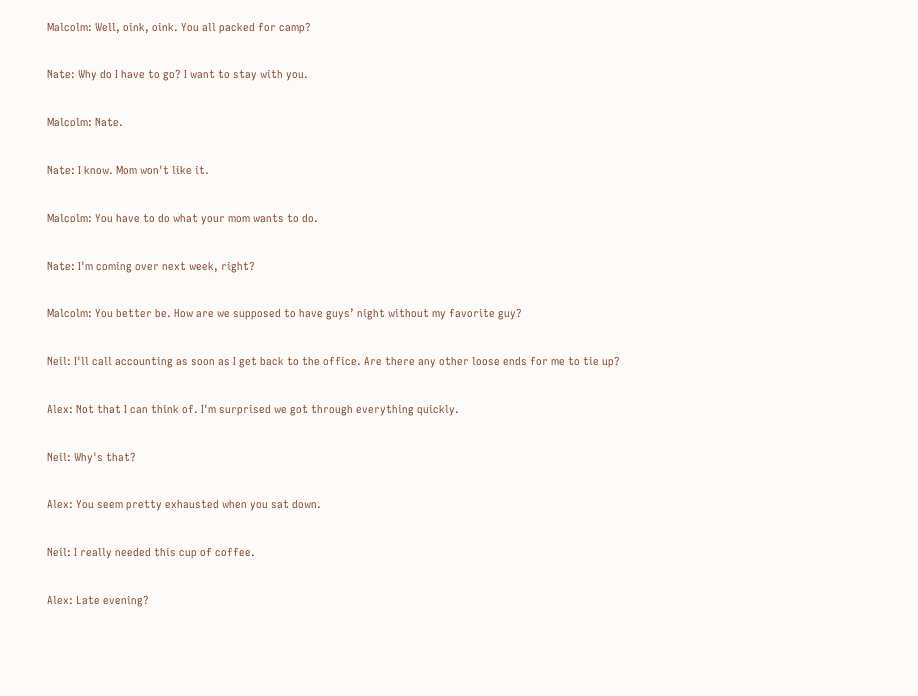Malcolm: Well, oink, oink. You all packed for camp?

Nate: Why do I have to go? I want to stay with you.

Malcolm: Nate.

Nate: I know. Mom won't like it.

Malcolm: You have to do what your mom wants to do.

Nate: I'm coming over next week, right?

Malcolm: You better be. How are we supposed to have guys’ night without my favorite guy?

Neil: I'll call accounting as soon as I get back to the office. Are there any other loose ends for me to tie up?

Alex: Not that I can think of. I'm surprised we got through everything quickly.

Neil: Why's that?

Alex: You seem pretty exhausted when you sat down.

Neil: I really needed this cup of coffee.

Alex: Late evening?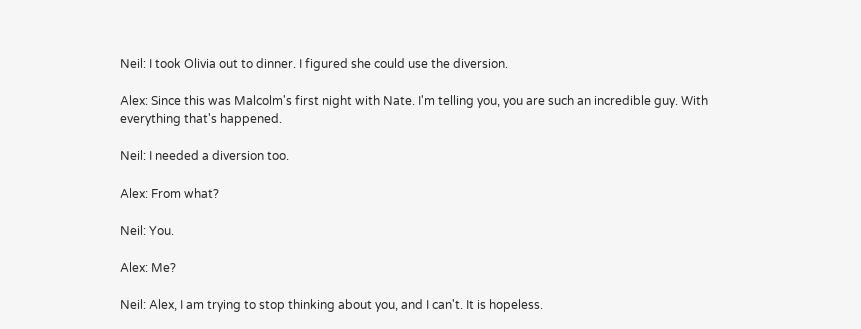Neil: I took Olivia out to dinner. I figured she could use the diversion.

Alex: Since this was Malcolm's first night with Nate. I'm telling you, you are such an incredible guy. With everything that's happened.

Neil: I needed a diversion too.

Alex: From what?

Neil: You.

Alex: Me?

Neil: Alex, I am trying to stop thinking about you, and I can't. It is hopeless.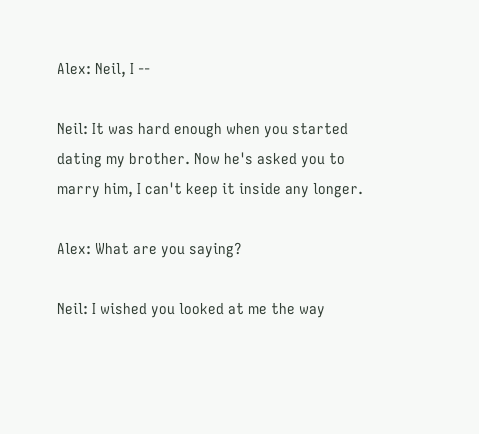Alex: Neil, I --

Neil: It was hard enough when you started dating my brother. Now he's asked you to marry him, I can't keep it inside any longer.

Alex: What are you saying?

Neil: I wished you looked at me the way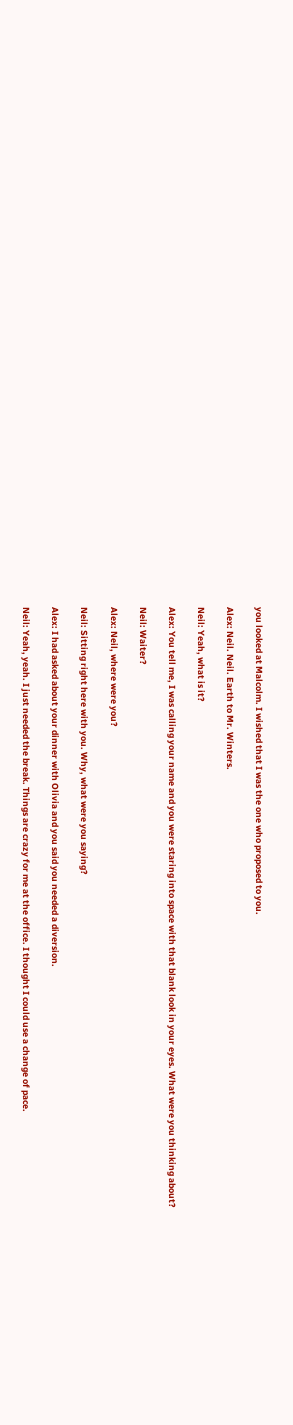you looked at Malcolm. I wished that I was the one who proposed to you.

Alex: Neil. Neil. Earth to Mr. Winters.

Neil: Yeah, what is it?

Alex: You tell me, I was calling your name and you were staring into space with that blank look in your eyes. What were you thinking about?

Neil: Waiter?

Alex: Neil, where were you?

Neil: Sitting right here with you. Why, what were you saying?

Alex: I had asked about your dinner with Olivia and you said you needed a diversion.

Neil: Yeah, yeah. I just needed the break. Things are crazy for me at the office. I thought I could use a change of pace.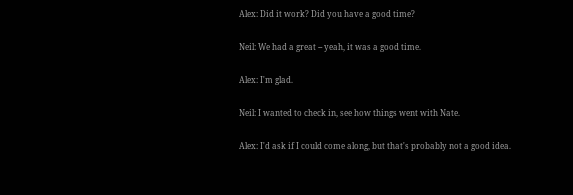Alex: Did it work? Did you have a good time?

Neil: We had a great -- yeah, it was a good time.

Alex: I'm glad.

Neil: I wanted to check in, see how things went with Nate.

Alex: I'd ask if I could come along, but that's probably not a good idea.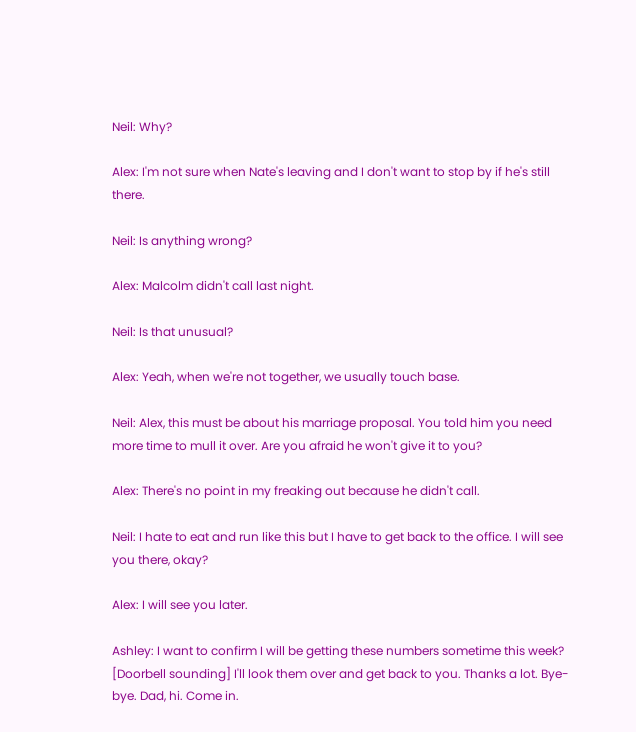Neil: Why?

Alex: I'm not sure when Nate's leaving and I don't want to stop by if he's still there.

Neil: Is anything wrong?

Alex: Malcolm didn't call last night.

Neil: Is that unusual?

Alex: Yeah, when we're not together, we usually touch base.

Neil: Alex, this must be about his marriage proposal. You told him you need more time to mull it over. Are you afraid he won't give it to you?

Alex: There's no point in my freaking out because he didn't call.

Neil: I hate to eat and run like this but I have to get back to the office. I will see you there, okay?

Alex: I will see you later.

Ashley: I want to confirm I will be getting these numbers sometime this week? [Doorbell sounding] I'll look them over and get back to you. Thanks a lot. Bye-bye. Dad, hi. Come in.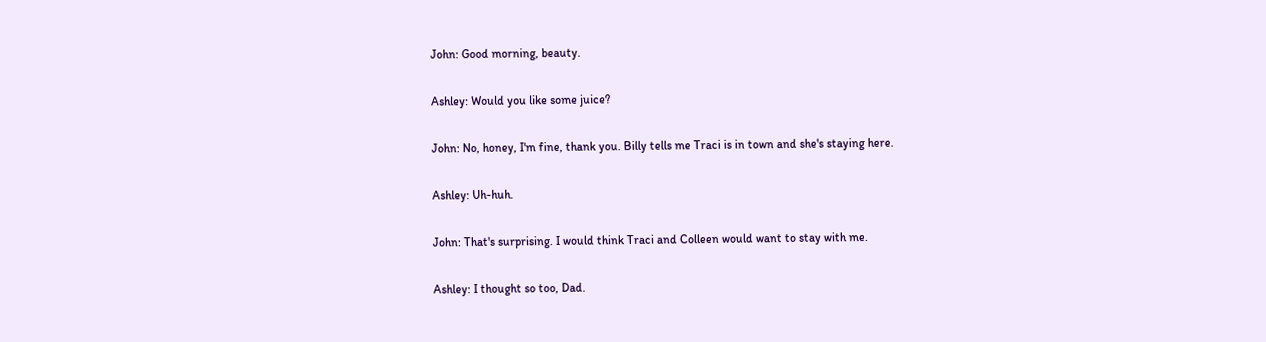John: Good morning, beauty.

Ashley: Would you like some juice?

John: No, honey, I'm fine, thank you. Billy tells me Traci is in town and she's staying here.

Ashley: Uh-huh.

John: That's surprising. I would think Traci and Colleen would want to stay with me.

Ashley: I thought so too, Dad.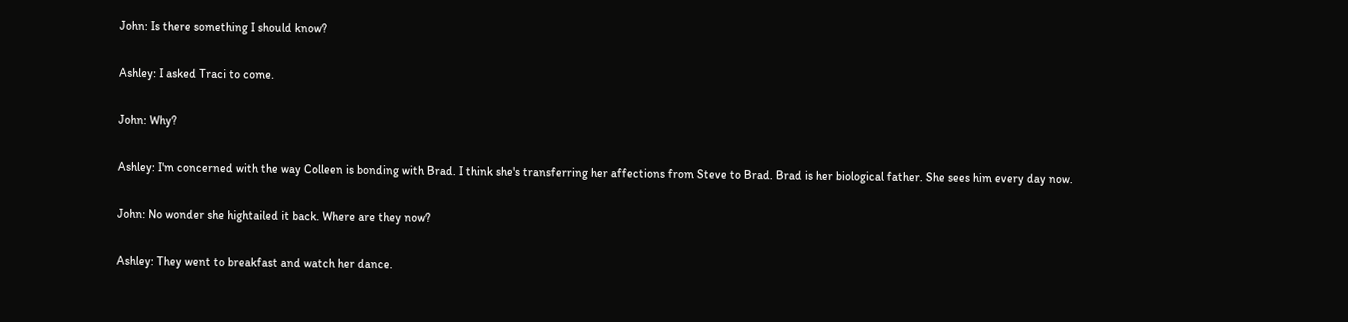John: Is there something I should know?

Ashley: I asked Traci to come.

John: Why?

Ashley: I'm concerned with the way Colleen is bonding with Brad. I think she's transferring her affections from Steve to Brad. Brad is her biological father. She sees him every day now.

John: No wonder she hightailed it back. Where are they now?

Ashley: They went to breakfast and watch her dance.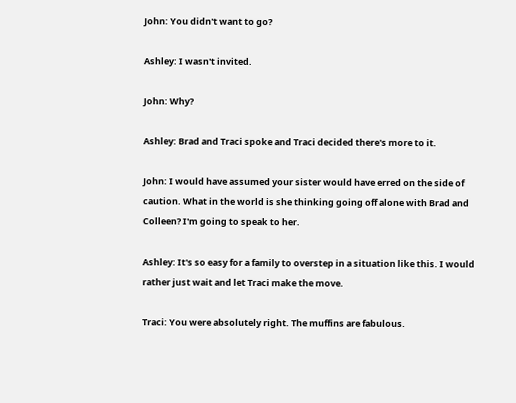John: You didn't want to go?

Ashley: I wasn't invited.

John: Why?

Ashley: Brad and Traci spoke and Traci decided there's more to it.

John: I would have assumed your sister would have erred on the side of caution. What in the world is she thinking going off alone with Brad and Colleen? I'm going to speak to her.

Ashley: It's so easy for a family to overstep in a situation like this. I would rather just wait and let Traci make the move.

Traci: You were absolutely right. The muffins are fabulous.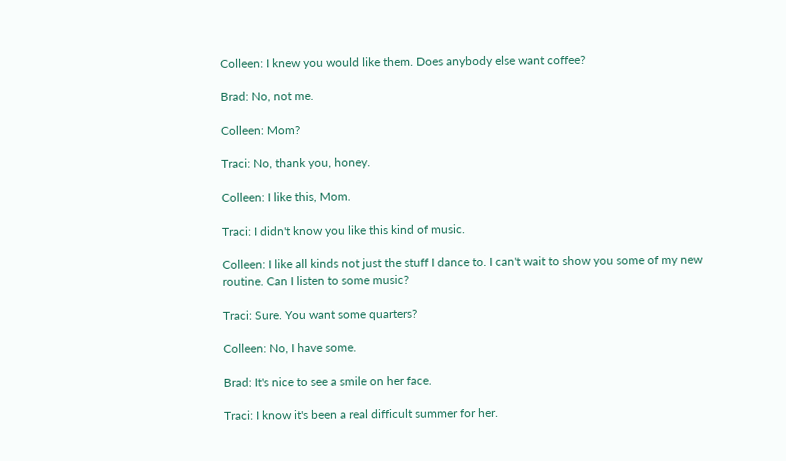Colleen: I knew you would like them. Does anybody else want coffee?

Brad: No, not me.

Colleen: Mom?

Traci: No, thank you, honey.

Colleen: I like this, Mom.

Traci: I didn't know you like this kind of music.

Colleen: I like all kinds not just the stuff I dance to. I can't wait to show you some of my new routine. Can I listen to some music?

Traci: Sure. You want some quarters?

Colleen: No, I have some.

Brad: It's nice to see a smile on her face.

Traci: I know it's been a real difficult summer for her.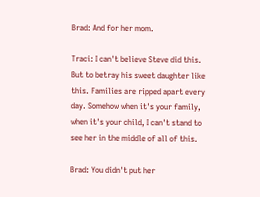Brad: And for her mom.

Traci: I can't believe Steve did this. But to betray his sweet daughter like this. Families are ripped apart every day. Somehow when it's your family, when it's your child, I can't stand to see her in the middle of all of this.

Brad: You didn't put her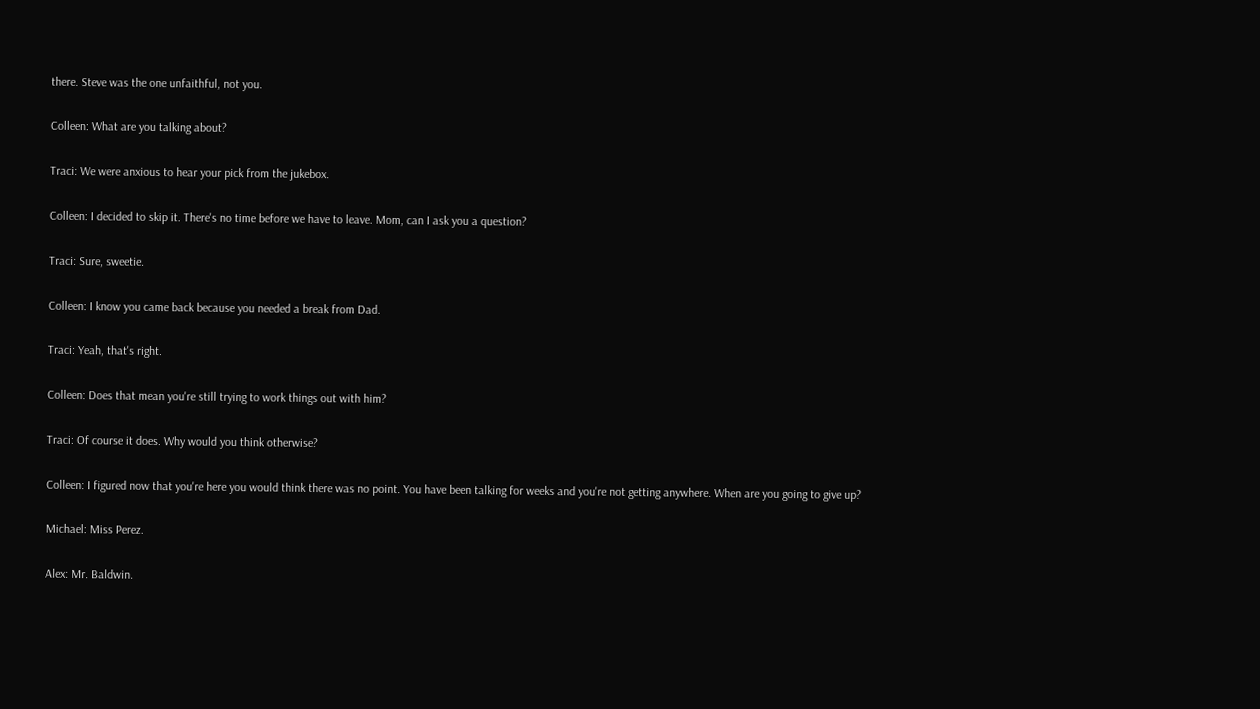there. Steve was the one unfaithful, not you.

Colleen: What are you talking about?

Traci: We were anxious to hear your pick from the jukebox.

Colleen: I decided to skip it. There's no time before we have to leave. Mom, can I ask you a question?

Traci: Sure, sweetie.

Colleen: I know you came back because you needed a break from Dad.

Traci: Yeah, that's right.

Colleen: Does that mean you're still trying to work things out with him?

Traci: Of course it does. Why would you think otherwise?

Colleen: I figured now that you're here you would think there was no point. You have been talking for weeks and you're not getting anywhere. When are you going to give up?

Michael: Miss Perez.

Alex: Mr. Baldwin.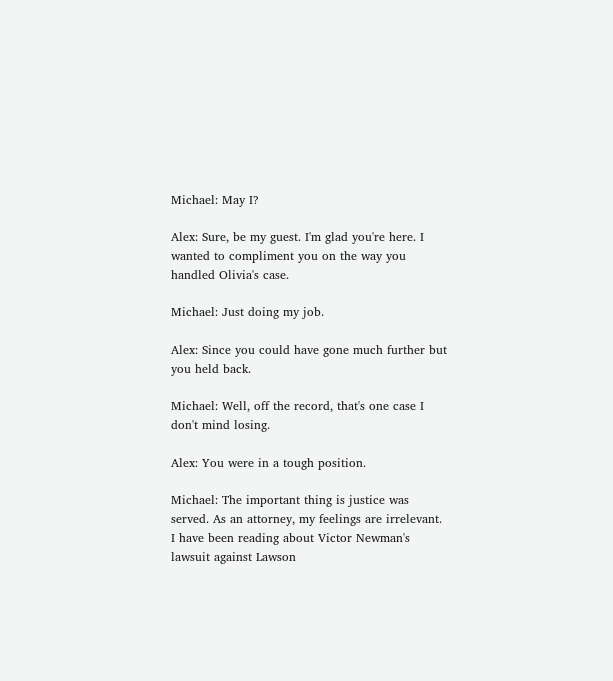Michael: May I?

Alex: Sure, be my guest. I'm glad you're here. I wanted to compliment you on the way you handled Olivia's case.

Michael: Just doing my job.

Alex: Since you could have gone much further but you held back.

Michael: Well, off the record, that's one case I don't mind losing.

Alex: You were in a tough position.

Michael: The important thing is justice was served. As an attorney, my feelings are irrelevant. I have been reading about Victor Newman's lawsuit against Lawson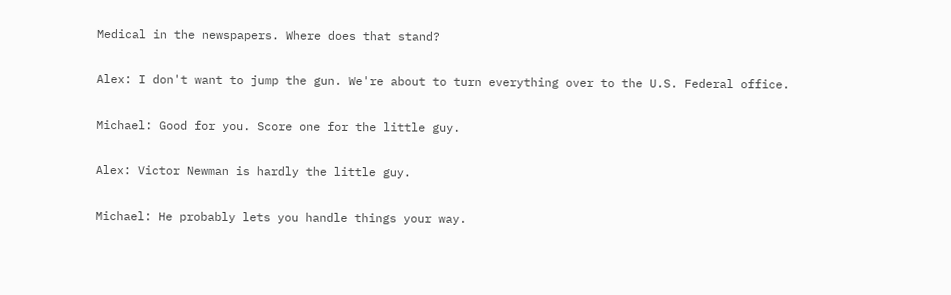Medical in the newspapers. Where does that stand?

Alex: I don't want to jump the gun. We're about to turn everything over to the U.S. Federal office.

Michael: Good for you. Score one for the little guy.

Alex: Victor Newman is hardly the little guy.

Michael: He probably lets you handle things your way.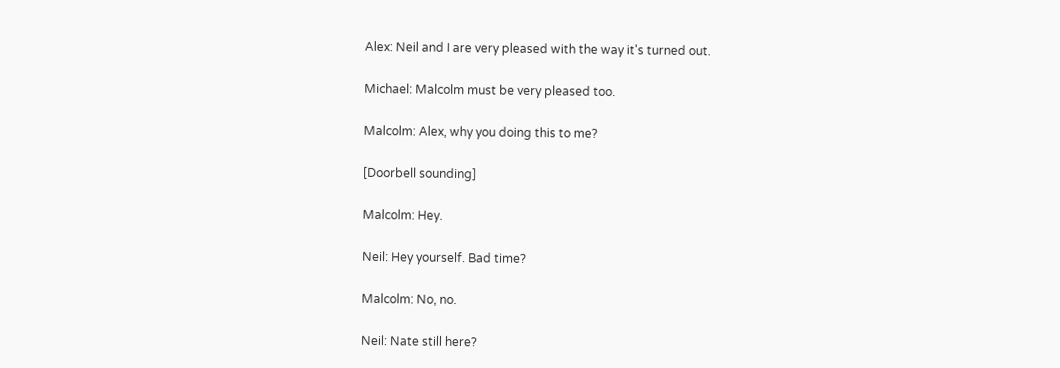Alex: Neil and I are very pleased with the way it's turned out.

Michael: Malcolm must be very pleased too.

Malcolm: Alex, why you doing this to me?

[Doorbell sounding]

Malcolm: Hey.

Neil: Hey yourself. Bad time?

Malcolm: No, no.

Neil: Nate still here?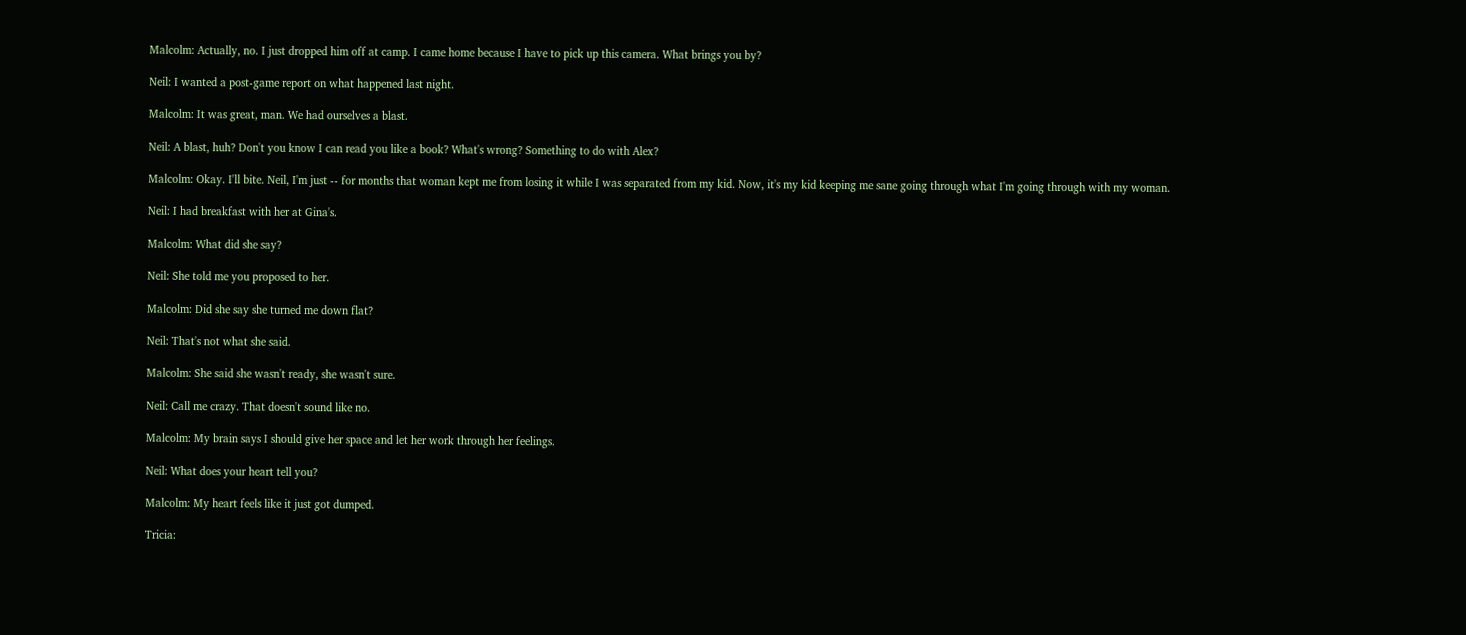Malcolm: Actually, no. I just dropped him off at camp. I came home because I have to pick up this camera. What brings you by?

Neil: I wanted a post-game report on what happened last night.

Malcolm: It was great, man. We had ourselves a blast.

Neil: A blast, huh? Don't you know I can read you like a book? What's wrong? Something to do with Alex?

Malcolm: Okay. I'll bite. Neil, I'm just -- for months that woman kept me from losing it while I was separated from my kid. Now, it's my kid keeping me sane going through what I'm going through with my woman.

Neil: I had breakfast with her at Gina's.

Malcolm: What did she say?

Neil: She told me you proposed to her.

Malcolm: Did she say she turned me down flat?

Neil: That's not what she said.

Malcolm: She said she wasn't ready, she wasn't sure.

Neil: Call me crazy. That doesn't sound like no.

Malcolm: My brain says I should give her space and let her work through her feelings.

Neil: What does your heart tell you?

Malcolm: My heart feels like it just got dumped.

Tricia: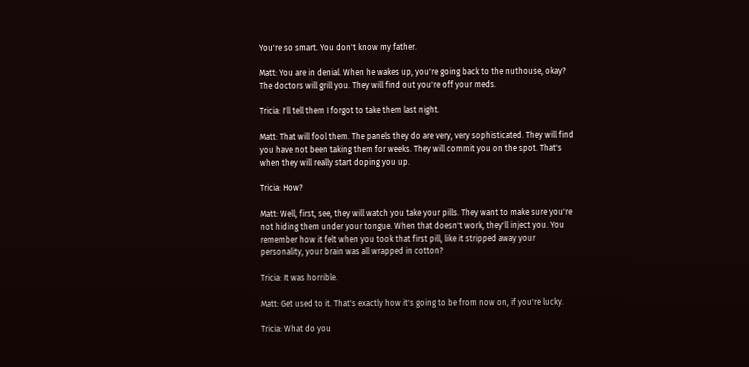You're so smart. You don't know my father.

Matt: You are in denial. When he wakes up, you're going back to the nuthouse, okay? The doctors will grill you. They will find out you're off your meds.

Tricia: I'll tell them I forgot to take them last night.

Matt: That will fool them. The panels they do are very, very sophisticated. They will find you have not been taking them for weeks. They will commit you on the spot. That's when they will really start doping you up.

Tricia: How?

Matt: Well, first, see, they will watch you take your pills. They want to make sure you're not hiding them under your tongue. When that doesn't work, they'll inject you. You remember how it felt when you took that first pill, like it stripped away your personality, your brain was all wrapped in cotton?

Tricia: It was horrible.

Matt: Get used to it. That's exactly how it's going to be from now on, if you're lucky.

Tricia: What do you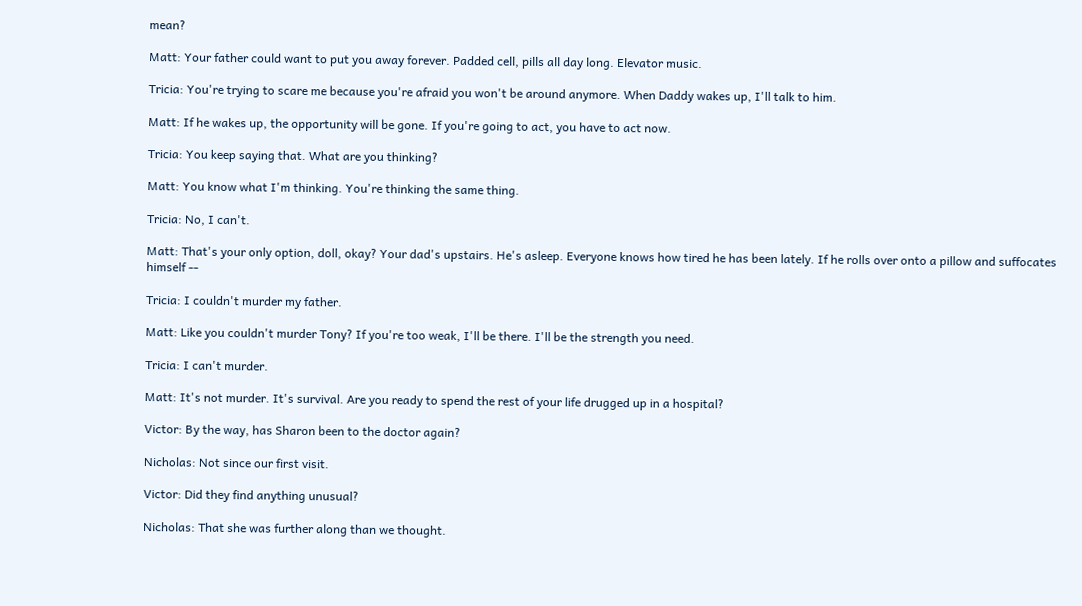mean?

Matt: Your father could want to put you away forever. Padded cell, pills all day long. Elevator music.

Tricia: You're trying to scare me because you're afraid you won't be around anymore. When Daddy wakes up, I'll talk to him.

Matt: If he wakes up, the opportunity will be gone. If you're going to act, you have to act now.

Tricia: You keep saying that. What are you thinking?

Matt: You know what I'm thinking. You're thinking the same thing.

Tricia: No, I can't.

Matt: That's your only option, doll, okay? Your dad's upstairs. He's asleep. Everyone knows how tired he has been lately. If he rolls over onto a pillow and suffocates himself --

Tricia: I couldn't murder my father.

Matt: Like you couldn't murder Tony? If you're too weak, I'll be there. I'll be the strength you need.

Tricia: I can't murder.

Matt: It's not murder. It's survival. Are you ready to spend the rest of your life drugged up in a hospital?

Victor: By the way, has Sharon been to the doctor again?

Nicholas: Not since our first visit.

Victor: Did they find anything unusual?

Nicholas: That she was further along than we thought.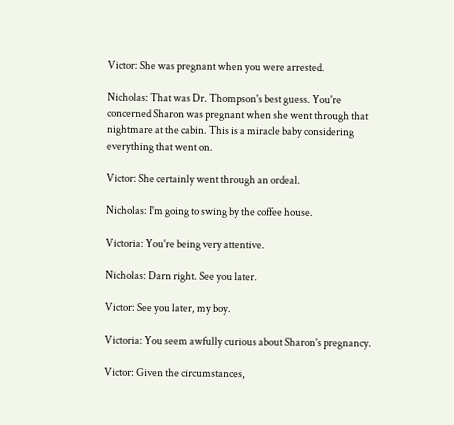Victor: She was pregnant when you were arrested.

Nicholas: That was Dr. Thompson's best guess. You're concerned Sharon was pregnant when she went through that nightmare at the cabin. This is a miracle baby considering everything that went on.

Victor: She certainly went through an ordeal.

Nicholas: I'm going to swing by the coffee house.

Victoria: You're being very attentive.

Nicholas: Darn right. See you later.

Victor: See you later, my boy.

Victoria: You seem awfully curious about Sharon's pregnancy.

Victor: Given the circumstances,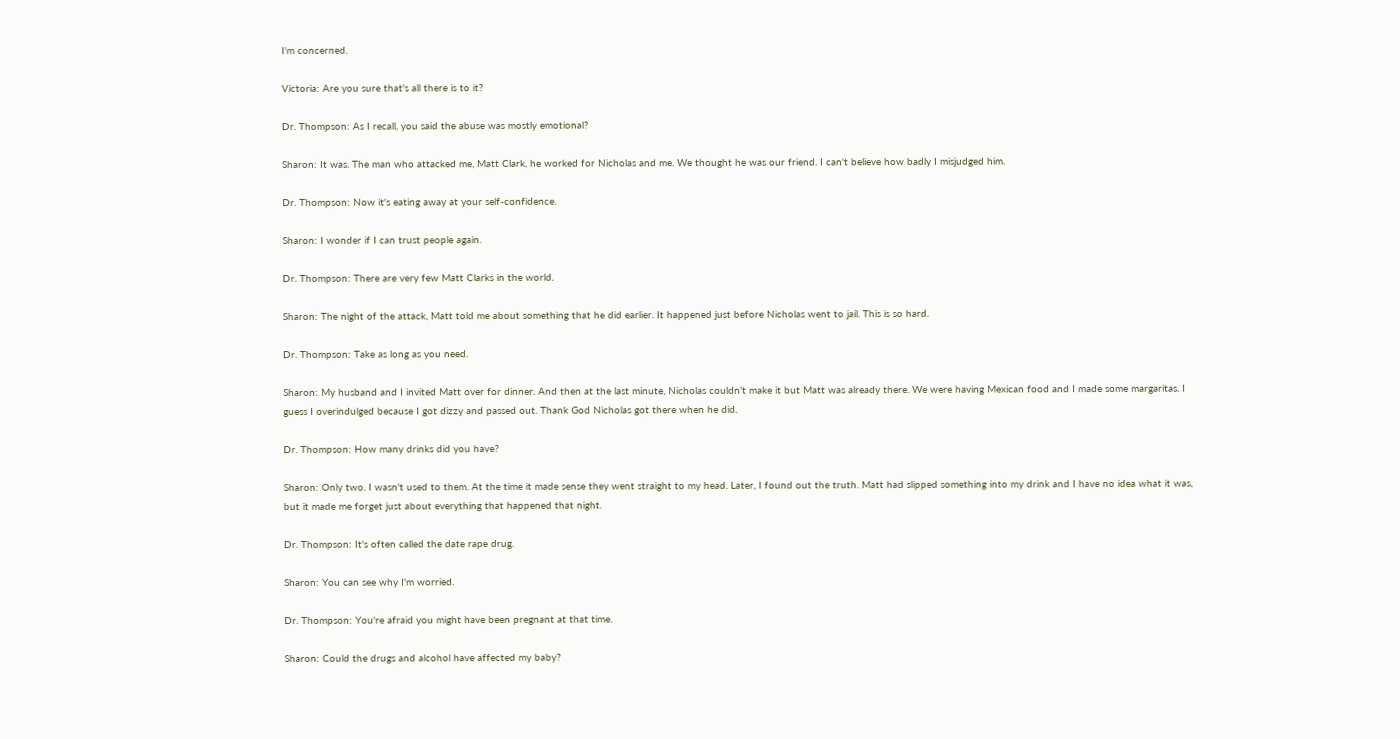I'm concerned.

Victoria: Are you sure that's all there is to it?

Dr. Thompson: As I recall, you said the abuse was mostly emotional?

Sharon: It was. The man who attacked me, Matt Clark, he worked for Nicholas and me. We thought he was our friend. I can't believe how badly I misjudged him.

Dr. Thompson: Now it's eating away at your self-confidence.

Sharon: I wonder if I can trust people again.

Dr. Thompson: There are very few Matt Clarks in the world.

Sharon: The night of the attack, Matt told me about something that he did earlier. It happened just before Nicholas went to jail. This is so hard.

Dr. Thompson: Take as long as you need.

Sharon: My husband and I invited Matt over for dinner. And then at the last minute, Nicholas couldn't make it but Matt was already there. We were having Mexican food and I made some margaritas. I guess I overindulged because I got dizzy and passed out. Thank God Nicholas got there when he did.

Dr. Thompson: How many drinks did you have?

Sharon: Only two. I wasn't used to them. At the time it made sense they went straight to my head. Later, I found out the truth. Matt had slipped something into my drink and I have no idea what it was, but it made me forget just about everything that happened that night.

Dr. Thompson: It's often called the date rape drug.

Sharon: You can see why I'm worried.

Dr. Thompson: You're afraid you might have been pregnant at that time.

Sharon: Could the drugs and alcohol have affected my baby?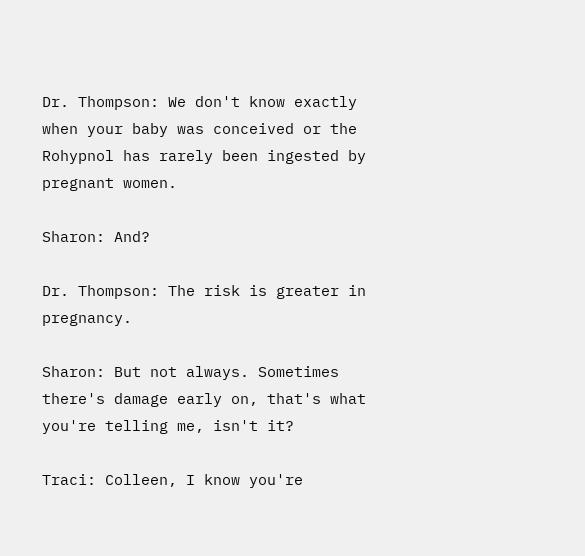Dr. Thompson: We don't know exactly when your baby was conceived or the Rohypnol has rarely been ingested by pregnant women.

Sharon: And?

Dr. Thompson: The risk is greater in pregnancy.

Sharon: But not always. Sometimes there's damage early on, that's what you're telling me, isn't it?

Traci: Colleen, I know you're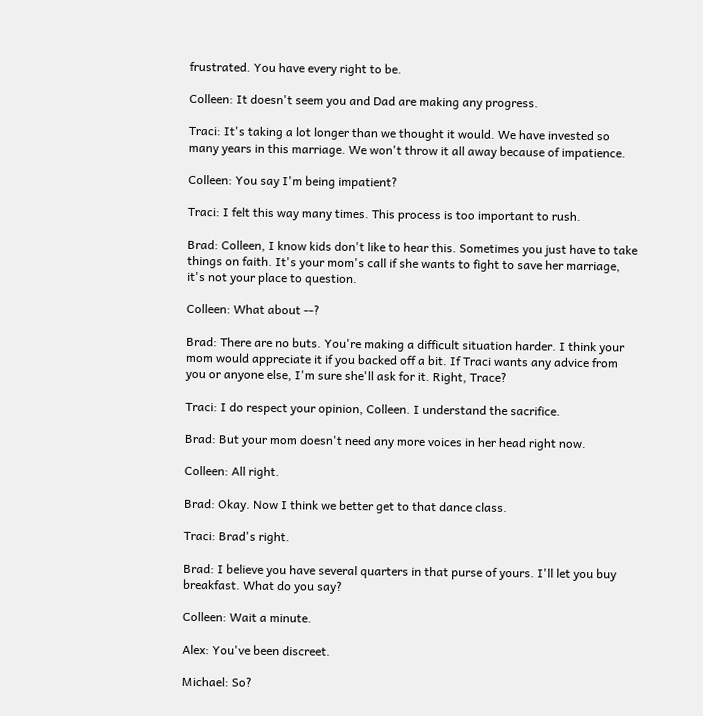frustrated. You have every right to be.

Colleen: It doesn't seem you and Dad are making any progress.

Traci: It's taking a lot longer than we thought it would. We have invested so many years in this marriage. We won't throw it all away because of impatience.

Colleen: You say I'm being impatient?

Traci: I felt this way many times. This process is too important to rush.

Brad: Colleen, I know kids don't like to hear this. Sometimes you just have to take things on faith. It's your mom's call if she wants to fight to save her marriage, it's not your place to question.

Colleen: What about --?

Brad: There are no buts. You're making a difficult situation harder. I think your mom would appreciate it if you backed off a bit. If Traci wants any advice from you or anyone else, I'm sure she'll ask for it. Right, Trace?

Traci: I do respect your opinion, Colleen. I understand the sacrifice.

Brad: But your mom doesn't need any more voices in her head right now.

Colleen: All right.

Brad: Okay. Now I think we better get to that dance class.

Traci: Brad's right.

Brad: I believe you have several quarters in that purse of yours. I'll let you buy breakfast. What do you say?

Colleen: Wait a minute.

Alex: You've been discreet.

Michael: So?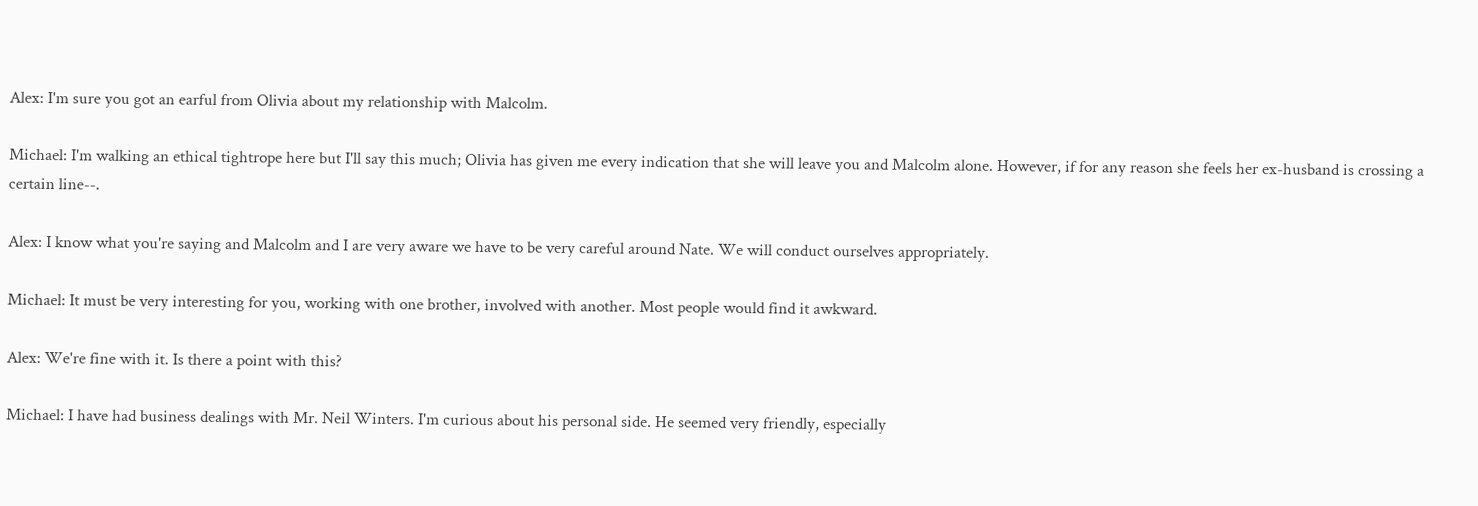Alex: I'm sure you got an earful from Olivia about my relationship with Malcolm.

Michael: I'm walking an ethical tightrope here but I'll say this much; Olivia has given me every indication that she will leave you and Malcolm alone. However, if for any reason she feels her ex-husband is crossing a certain line--.

Alex: I know what you're saying and Malcolm and I are very aware we have to be very careful around Nate. We will conduct ourselves appropriately.

Michael: It must be very interesting for you, working with one brother, involved with another. Most people would find it awkward.

Alex: We're fine with it. Is there a point with this?

Michael: I have had business dealings with Mr. Neil Winters. I'm curious about his personal side. He seemed very friendly, especially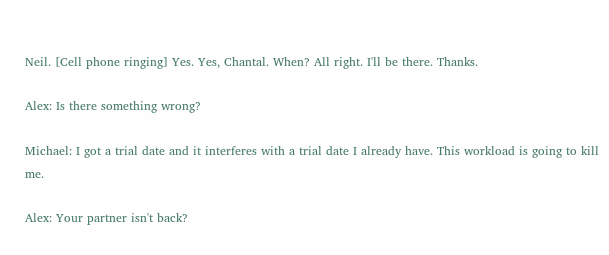Neil. [Cell phone ringing] Yes. Yes, Chantal. When? All right. I'll be there. Thanks.

Alex: Is there something wrong?

Michael: I got a trial date and it interferes with a trial date I already have. This workload is going to kill me.

Alex: Your partner isn't back?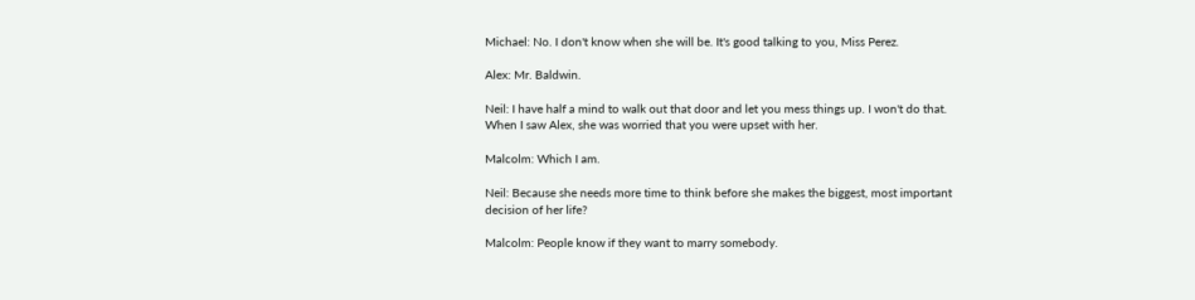Michael: No. I don't know when she will be. It's good talking to you, Miss Perez.

Alex: Mr. Baldwin.

Neil: I have half a mind to walk out that door and let you mess things up. I won't do that. When I saw Alex, she was worried that you were upset with her.

Malcolm: Which I am.

Neil: Because she needs more time to think before she makes the biggest, most important decision of her life?

Malcolm: People know if they want to marry somebody.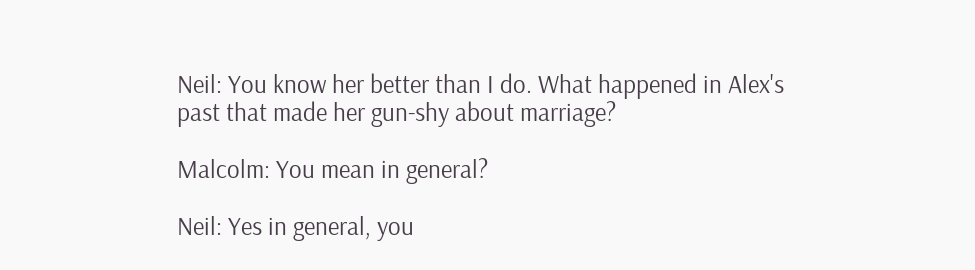Neil: You know her better than I do. What happened in Alex's past that made her gun-shy about marriage?

Malcolm: You mean in general?

Neil: Yes in general, you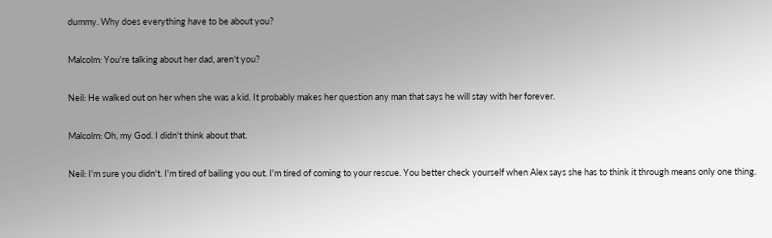dummy. Why does everything have to be about you?

Malcolm: You're talking about her dad, aren't you?

Neil: He walked out on her when she was a kid. It probably makes her question any man that says he will stay with her forever.

Malcolm: Oh, my God. I didn't think about that.

Neil: I'm sure you didn't. I'm tired of bailing you out. I'm tired of coming to your rescue. You better check yourself when Alex says she has to think it through means only one thing.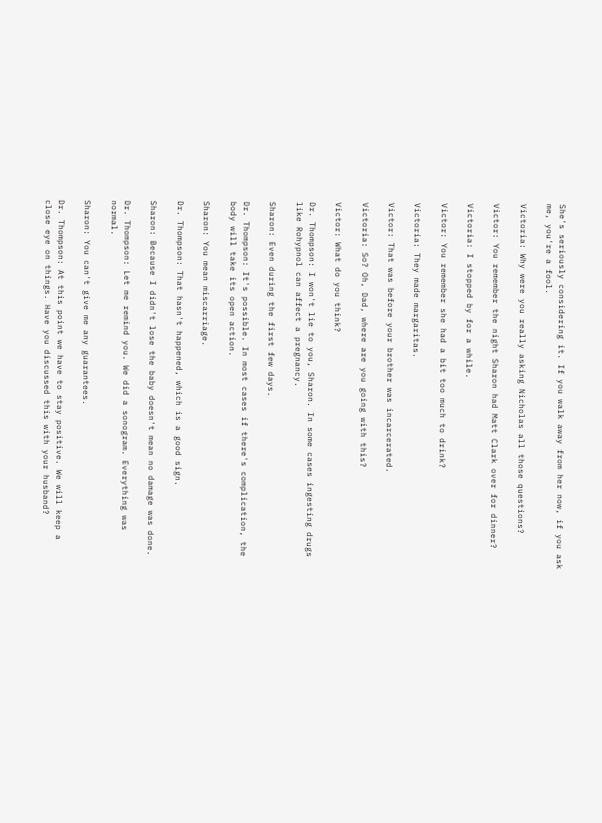She's seriously considering it. If you walk away from her now, if you ask me, you're a fool.

Victoria: Why were you really asking Nicholas all those questions?

Victor: You remember the night Sharon had Matt Clark over for dinner?

Victoria: I stopped by for a while.

Victor: You remember she had a bit too much to drink?

Victoria: They made margaritas.

Victor: That was before your brother was incarcerated.

Victoria: So? Oh, Dad, where are you going with this?

Victor: What do you think?

Dr. Thompson: I won't lie to you, Sharon. In some cases ingesting drugs like Rohypnol can affect a pregnancy.

Sharon: Even during the first few days.

Dr. Thompson: It's possible. In most cases if there's complication, the body will take its open action.

Sharon: You mean miscarriage.

Dr. Thompson: That hasn't happened, which is a good sign.

Sharon: Because I didn't lose the baby doesn't mean no damage was done.

Dr. Thompson: Let me remind you. We did a sonogram. Everything was normal.

Sharon: You can't give me any guarantees.

Dr. Thompson: At this point we have to stay positive. We will keep a close eye on things. Have you discussed this with your husband?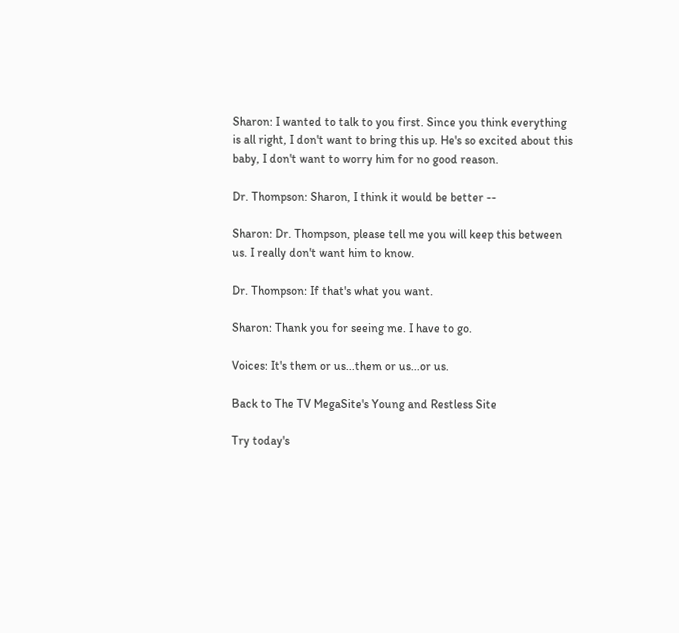Sharon: I wanted to talk to you first. Since you think everything is all right, I don't want to bring this up. He's so excited about this baby, I don't want to worry him for no good reason.

Dr. Thompson: Sharon, I think it would be better --

Sharon: Dr. Thompson, please tell me you will keep this between us. I really don't want him to know.

Dr. Thompson: If that's what you want.

Sharon: Thank you for seeing me. I have to go.

Voices: It's them or us...them or us...or us.

Back to The TV MegaSite's Young and Restless Site

Try today's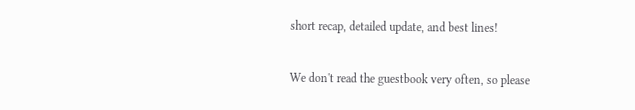short recap, detailed update, and best lines!


We don't read the guestbook very often, so please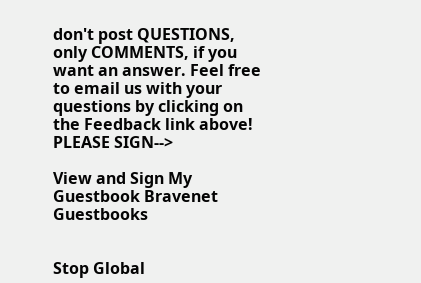don't post QUESTIONS, only COMMENTS, if you want an answer. Feel free to email us with your questions by clicking on the Feedback link above! PLEASE SIGN-->

View and Sign My Guestbook Bravenet Guestbooks


Stop Global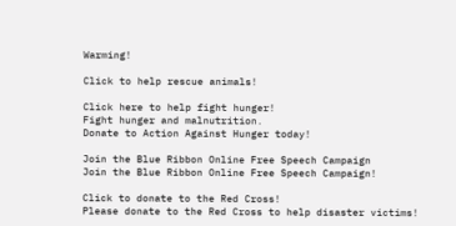Warming!

Click to help rescue animals!

Click here to help fight hunger!
Fight hunger and malnutrition.
Donate to Action Against Hunger today!

Join the Blue Ribbon Online Free Speech Campaign
Join the Blue Ribbon Online Free Speech Campaign!

Click to donate to the Red Cross!
Please donate to the Red Cross to help disaster victims!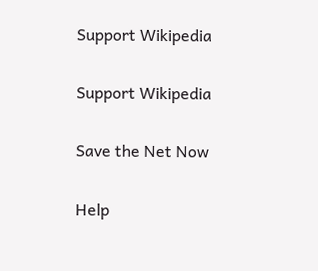Support Wikipedia

Support Wikipedia

Save the Net Now

Help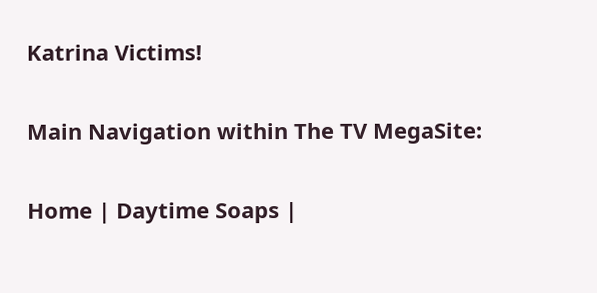Katrina Victims!

Main Navigation within The TV MegaSite:

Home | Daytime Soaps |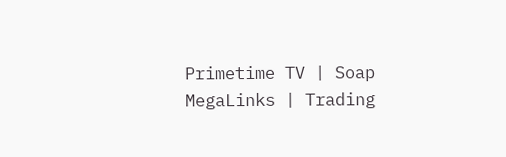Primetime TV | Soap MegaLinks | Trading